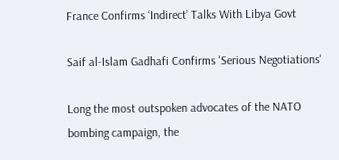France Confirms ‘Indirect’ Talks With Libya Govt

Saif al-Islam Gadhafi Confirms 'Serious Negotiations'

Long the most outspoken advocates of the NATO bombing campaign, the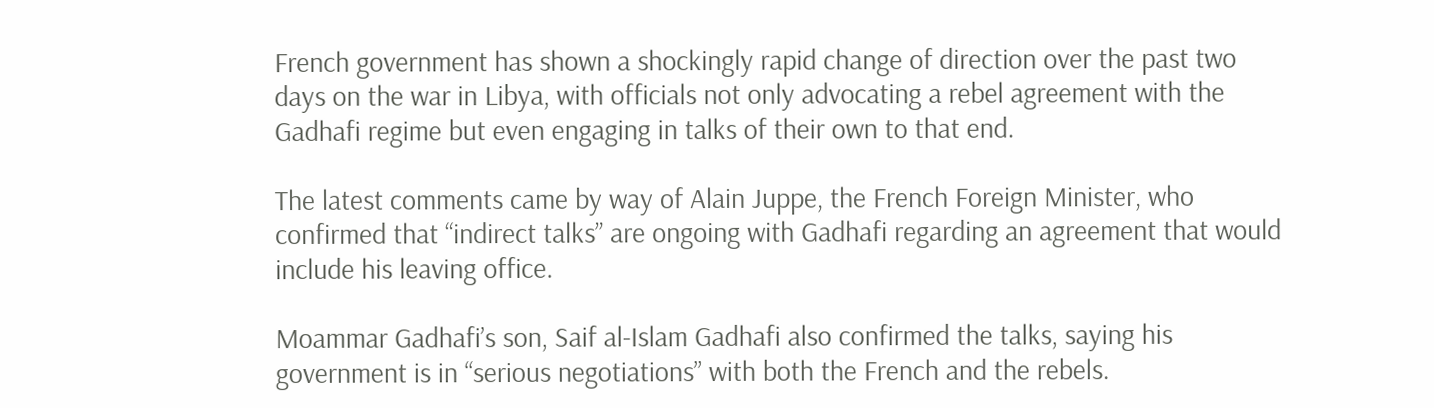French government has shown a shockingly rapid change of direction over the past two days on the war in Libya, with officials not only advocating a rebel agreement with the Gadhafi regime but even engaging in talks of their own to that end.

The latest comments came by way of Alain Juppe, the French Foreign Minister, who confirmed that “indirect talks” are ongoing with Gadhafi regarding an agreement that would include his leaving office.

Moammar Gadhafi’s son, Saif al-Islam Gadhafi also confirmed the talks, saying his government is in “serious negotiations” with both the French and the rebels.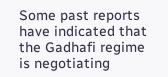Some past reports have indicated that the Gadhafi regime is negotiating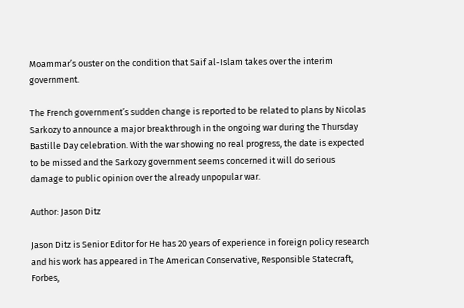Moammar’s ouster on the condition that Saif al-Islam takes over the interim government.

The French government’s sudden change is reported to be related to plans by Nicolas Sarkozy to announce a major breakthrough in the ongoing war during the Thursday Bastille Day celebration. With the war showing no real progress, the date is expected to be missed and the Sarkozy government seems concerned it will do serious damage to public opinion over the already unpopular war.

Author: Jason Ditz

Jason Ditz is Senior Editor for He has 20 years of experience in foreign policy research and his work has appeared in The American Conservative, Responsible Statecraft, Forbes,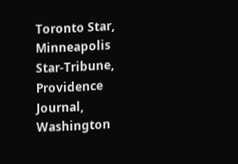Toronto Star, Minneapolis Star-Tribune, Providence Journal, Washington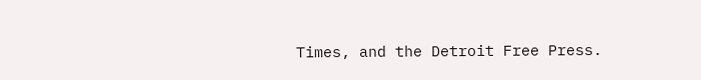Times, and the Detroit Free Press.